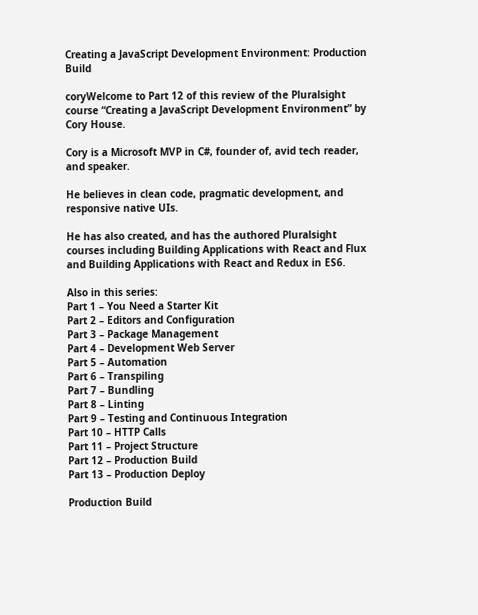Creating a JavaScript Development Environment: Production Build

coryWelcome to Part 12 of this review of the Pluralsight course “Creating a JavaScript Development Environment” by Cory House.

Cory is a Microsoft MVP in C#, founder of, avid tech reader, and speaker.

He believes in clean code, pragmatic development, and responsive native UIs.

He has also created, and has the authored Pluralsight courses including Building Applications with React and Flux and Building Applications with React and Redux in ES6.

Also in this series:
Part 1 – You Need a Starter Kit
Part 2 – Editors and Configuration
Part 3 – Package Management
Part 4 – Development Web Server
Part 5 – Automation
Part 6 – Transpiling
Part 7 – Bundling
Part 8 – Linting
Part 9 – Testing and Continuous Integration
Part 10 – HTTP Calls
Part 11 – Project Structure
Part 12 – Production Build
Part 13 – Production Deploy

Production Build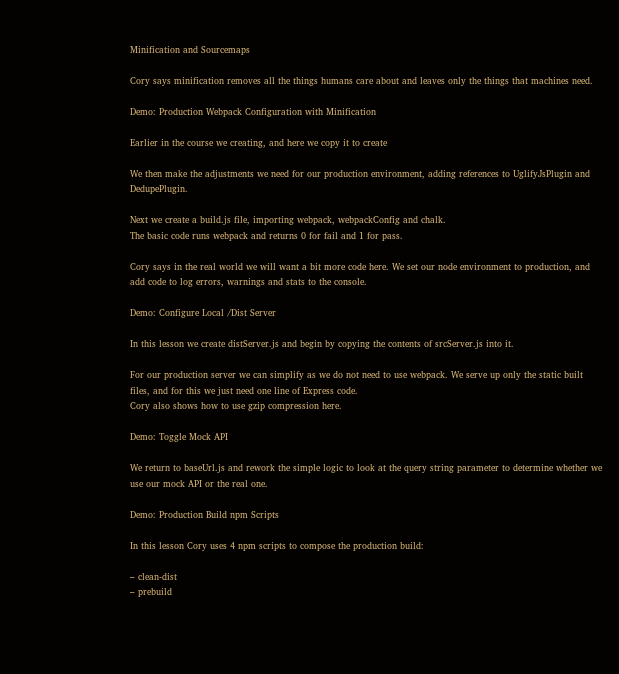Minification and Sourcemaps

Cory says minification removes all the things humans care about and leaves only the things that machines need.

Demo: Production Webpack Configuration with Minification

Earlier in the course we creating, and here we copy it to create

We then make the adjustments we need for our production environment, adding references to UglifyJsPlugin and DedupePlugin.

Next we create a build.js file, importing webpack, webpackConfig and chalk.
The basic code runs webpack and returns 0 for fail and 1 for pass.

Cory says in the real world we will want a bit more code here. We set our node environment to production, and add code to log errors, warnings and stats to the console.

Demo: Configure Local /Dist Server

In this lesson we create distServer.js and begin by copying the contents of srcServer.js into it.

For our production server we can simplify as we do not need to use webpack. We serve up only the static built files, and for this we just need one line of Express code.
Cory also shows how to use gzip compression here.

Demo: Toggle Mock API

We return to baseUrl.js and rework the simple logic to look at the query string parameter to determine whether we use our mock API or the real one.

Demo: Production Build npm Scripts

In this lesson Cory uses 4 npm scripts to compose the production build:

– clean-dist
– prebuild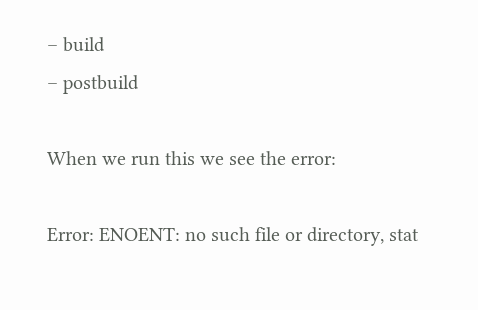– build
– postbuild

When we run this we see the error:

Error: ENOENT: no such file or directory, stat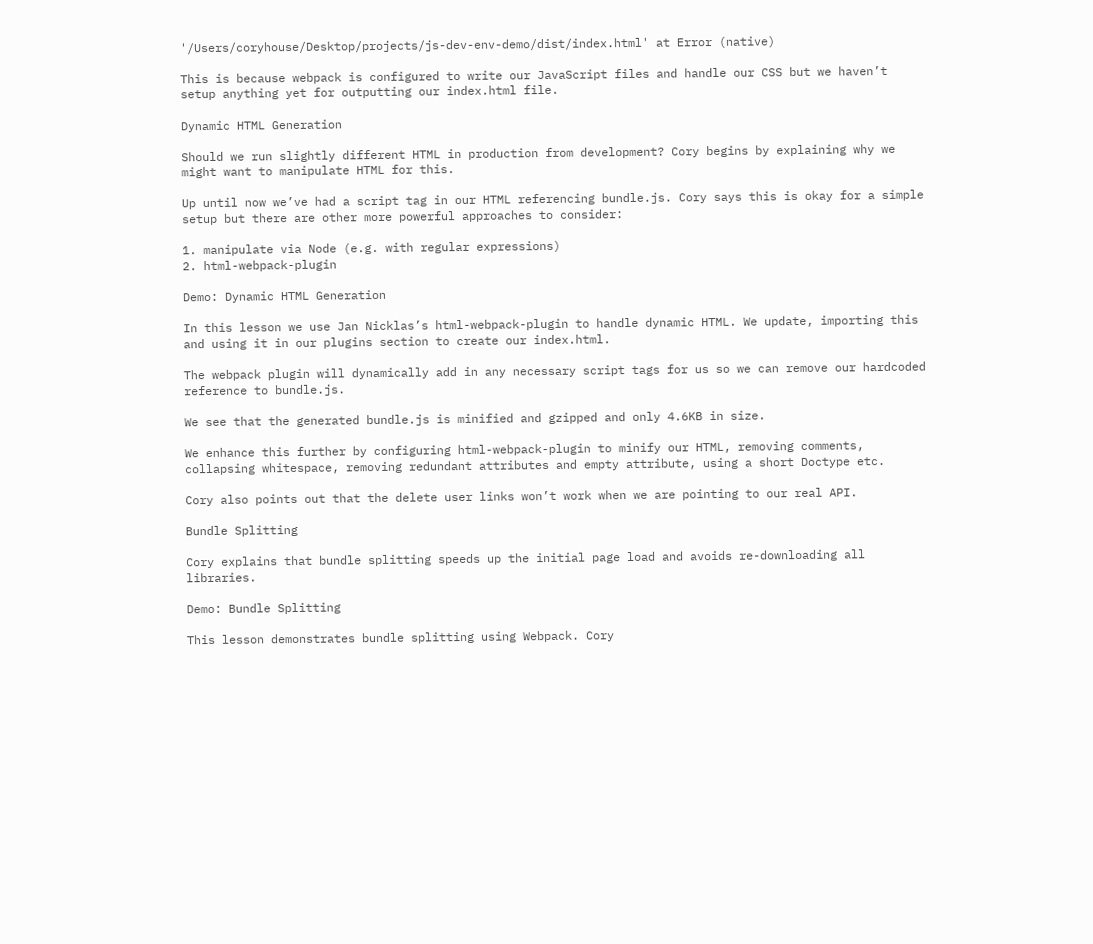'/Users/coryhouse/Desktop/projects/js-dev-env-demo/dist/index.html' at Error (native)

This is because webpack is configured to write our JavaScript files and handle our CSS but we haven’t setup anything yet for outputting our index.html file.

Dynamic HTML Generation

Should we run slightly different HTML in production from development? Cory begins by explaining why we might want to manipulate HTML for this.

Up until now we’ve had a script tag in our HTML referencing bundle.js. Cory says this is okay for a simple setup but there are other more powerful approaches to consider:

1. manipulate via Node (e.g. with regular expressions)
2. html-webpack-plugin

Demo: Dynamic HTML Generation

In this lesson we use Jan Nicklas’s html-webpack-plugin to handle dynamic HTML. We update, importing this and using it in our plugins section to create our index.html.

The webpack plugin will dynamically add in any necessary script tags for us so we can remove our hardcoded reference to bundle.js.

We see that the generated bundle.js is minified and gzipped and only 4.6KB in size.

We enhance this further by configuring html-webpack-plugin to minify our HTML, removing comments, collapsing whitespace, removing redundant attributes and empty attribute, using a short Doctype etc.

Cory also points out that the delete user links won’t work when we are pointing to our real API.

Bundle Splitting

Cory explains that bundle splitting speeds up the initial page load and avoids re-downloading all libraries.

Demo: Bundle Splitting

This lesson demonstrates bundle splitting using Webpack. Cory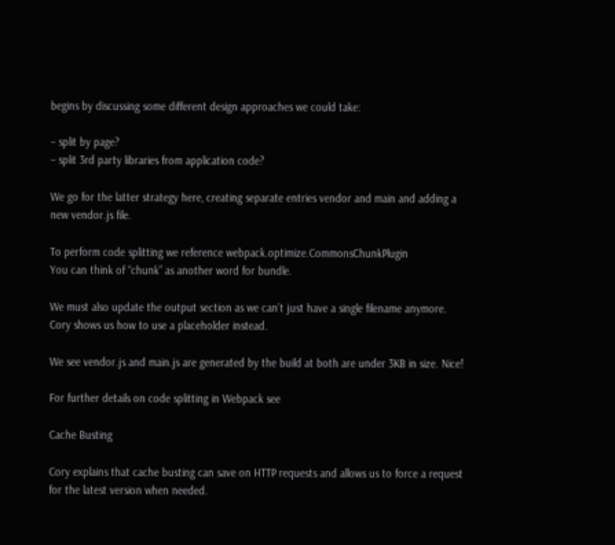begins by discussing some different design approaches we could take:

– split by page?
– split 3rd party libraries from application code?

We go for the latter strategy here, creating separate entries vendor and main and adding a new vendor.js file.

To perform code splitting we reference webpack.optimize.CommonsChunkPlugin
You can think of “chunk” as another word for bundle.

We must also update the output section as we can’t just have a single filename anymore. Cory shows us how to use a placeholder instead.

We see vendor.js and main.js are generated by the build at both are under 3KB in size. Nice!

For further details on code splitting in Webpack see

Cache Busting

Cory explains that cache busting can save on HTTP requests and allows us to force a request for the latest version when needed.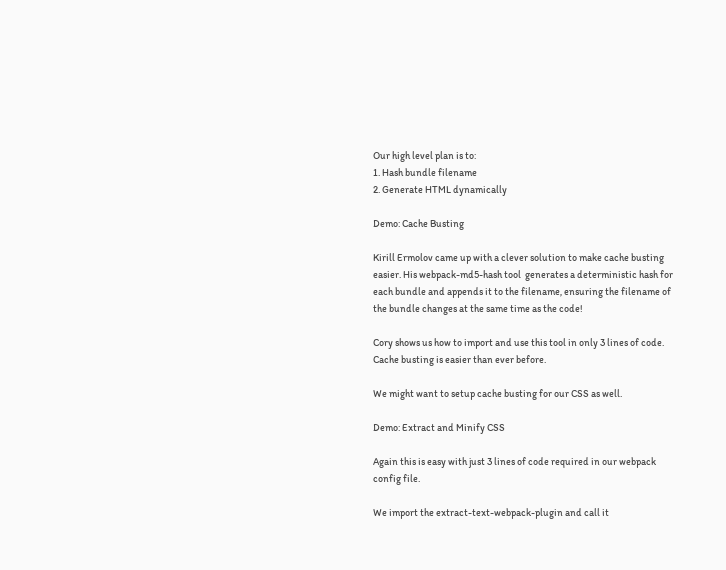Our high level plan is to:
1. Hash bundle filename
2. Generate HTML dynamically

Demo: Cache Busting

Kirill Ermolov came up with a clever solution to make cache busting easier. His webpack-md5-hash tool  generates a deterministic hash for each bundle and appends it to the filename, ensuring the filename of the bundle changes at the same time as the code!

Cory shows us how to import and use this tool in only 3 lines of code. Cache busting is easier than ever before.

We might want to setup cache busting for our CSS as well.

Demo: Extract and Minify CSS

Again this is easy with just 3 lines of code required in our webpack config file.

We import the extract-text-webpack-plugin and call it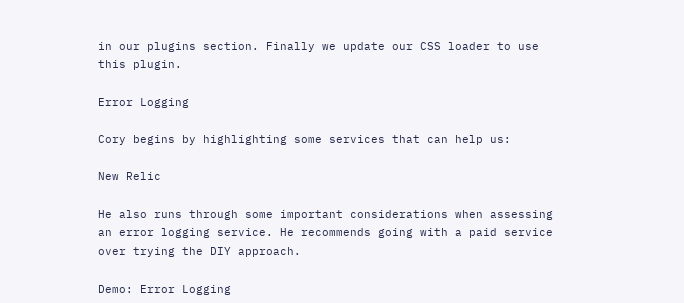in our plugins section. Finally we update our CSS loader to use this plugin.

Error Logging

Cory begins by highlighting some services that can help us:

New Relic

He also runs through some important considerations when assessing an error logging service. He recommends going with a paid service over trying the DIY approach.

Demo: Error Logging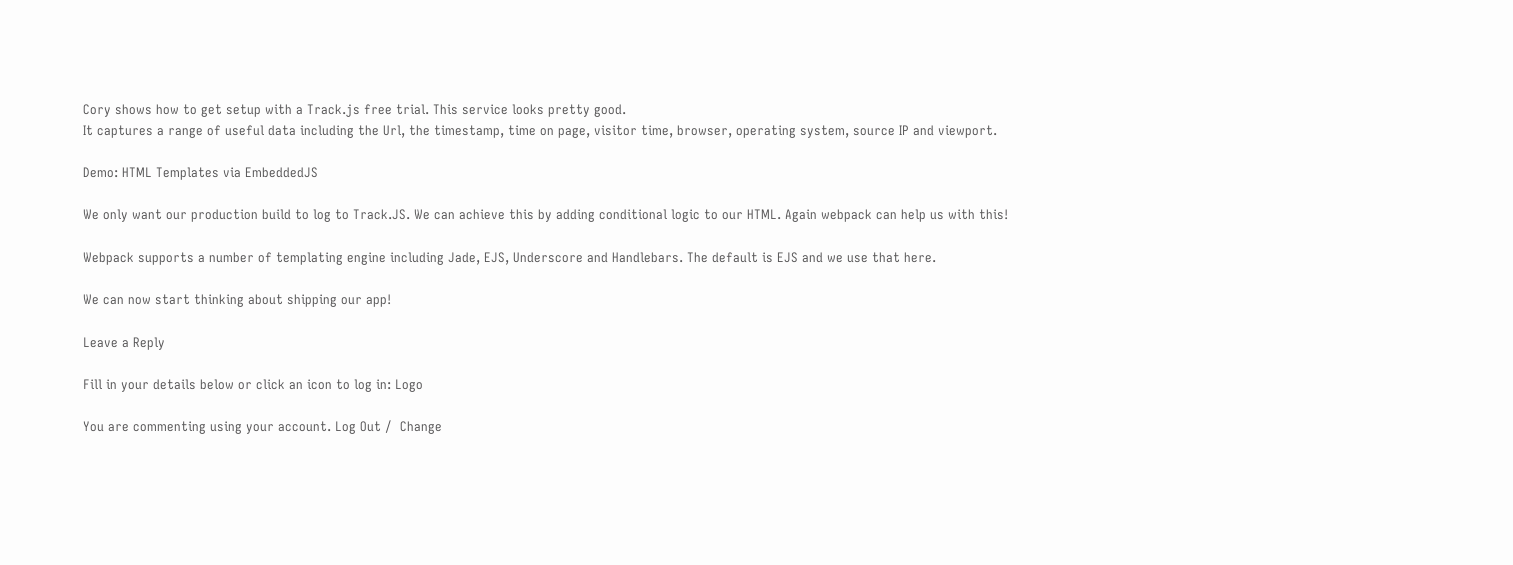Cory shows how to get setup with a Track.js free trial. This service looks pretty good.
It captures a range of useful data including the Url, the timestamp, time on page, visitor time, browser, operating system, source IP and viewport.

Demo: HTML Templates via EmbeddedJS

We only want our production build to log to Track.JS. We can achieve this by adding conditional logic to our HTML. Again webpack can help us with this!

Webpack supports a number of templating engine including Jade, EJS, Underscore and Handlebars. The default is EJS and we use that here.

We can now start thinking about shipping our app!

Leave a Reply

Fill in your details below or click an icon to log in: Logo

You are commenting using your account. Log Out /  Change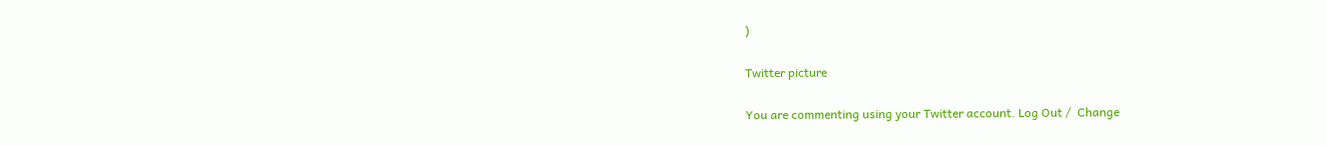)

Twitter picture

You are commenting using your Twitter account. Log Out /  Change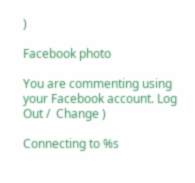)

Facebook photo

You are commenting using your Facebook account. Log Out /  Change )

Connecting to %s